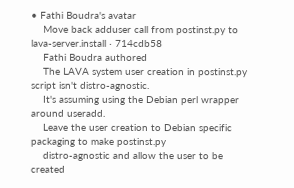• Fathi Boudra's avatar
    Move back adduser call from postinst.py to lava-server.install · 714cdb58
    Fathi Boudra authored
    The LAVA system user creation in postinst.py script isn't distro-agnostic.
    It's assuming using the Debian perl wrapper around useradd.
    Leave the user creation to Debian specific packaging to make postinst.py
    distro-agnostic and allow the user to be created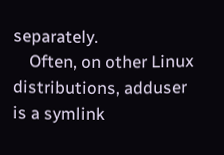separately.
    Often, on other Linux distributions, adduser is a symlink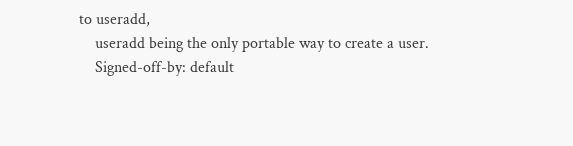to useradd,
    useradd being the only portable way to create a user.
    Signed-off-by: default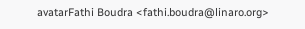avatarFathi Boudra <fathi.boudra@linaro.org>